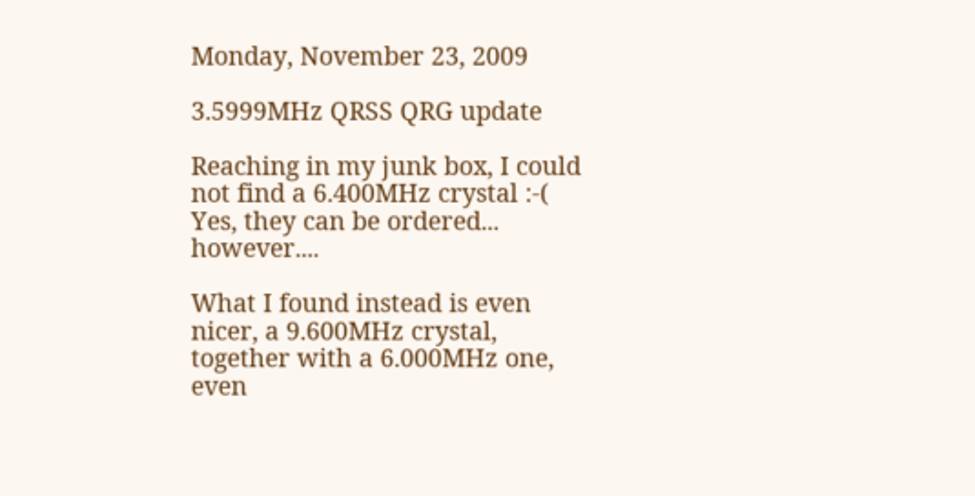Monday, November 23, 2009

3.5999MHz QRSS QRG update

Reaching in my junk box, I could not find a 6.400MHz crystal :-( Yes, they can be ordered... however....

What I found instead is even nicer, a 9.600MHz crystal, together with a 6.000MHz one, even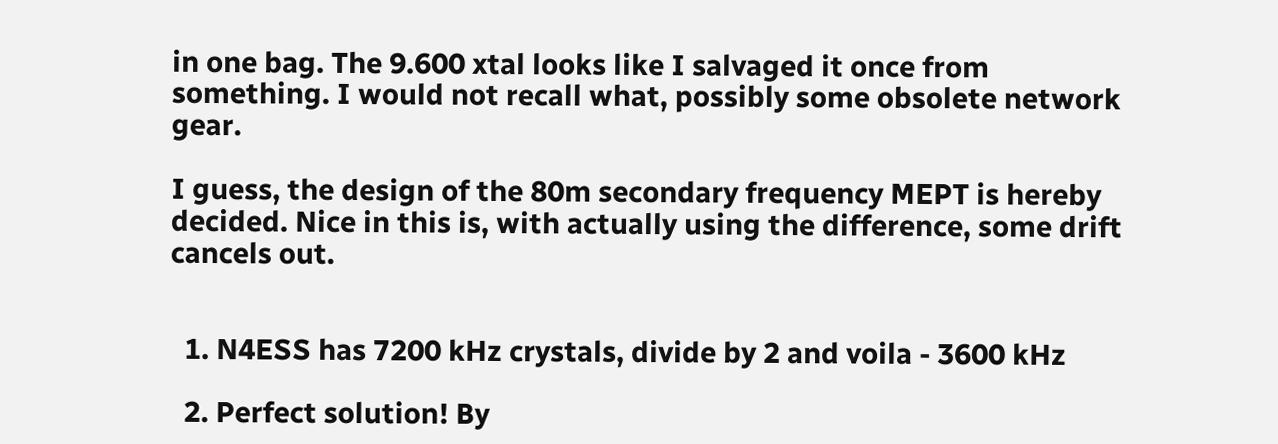in one bag. The 9.600 xtal looks like I salvaged it once from something. I would not recall what, possibly some obsolete network gear.

I guess, the design of the 80m secondary frequency MEPT is hereby decided. Nice in this is, with actually using the difference, some drift cancels out.


  1. N4ESS has 7200 kHz crystals, divide by 2 and voila - 3600 kHz

  2. Perfect solution! By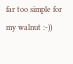far too simple for my walnut :-))